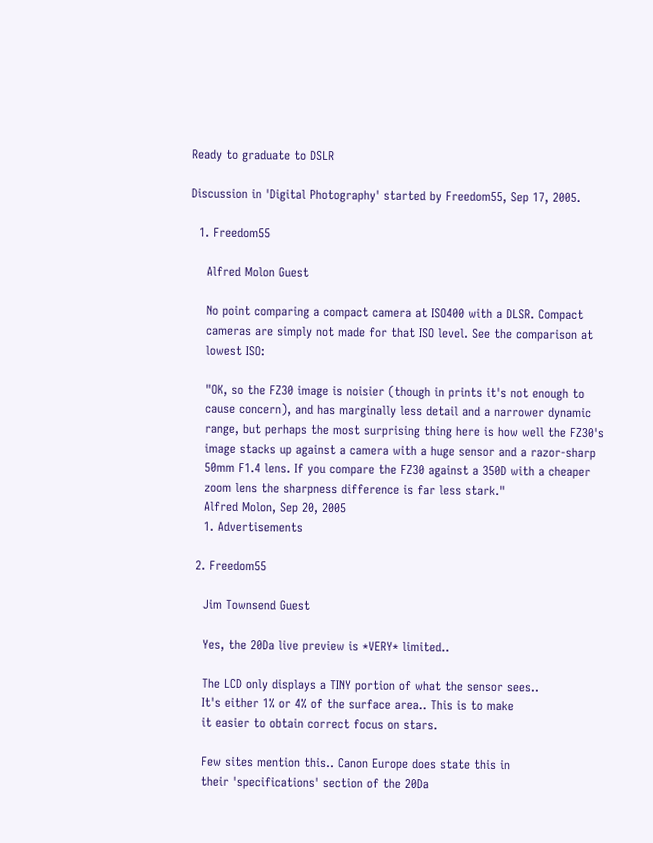Ready to graduate to DSLR

Discussion in 'Digital Photography' started by Freedom55, Sep 17, 2005.

  1. Freedom55

    Alfred Molon Guest

    No point comparing a compact camera at ISO400 with a DLSR. Compact
    cameras are simply not made for that ISO level. See the comparison at
    lowest ISO:

    "OK, so the FZ30 image is noisier (though in prints it's not enough to
    cause concern), and has marginally less detail and a narrower dynamic
    range, but perhaps the most surprising thing here is how well the FZ30's
    image stacks up against a camera with a huge sensor and a razor-sharp
    50mm F1.4 lens. If you compare the FZ30 against a 350D with a cheaper
    zoom lens the sharpness difference is far less stark."
    Alfred Molon, Sep 20, 2005
    1. Advertisements

  2. Freedom55

    Jim Townsend Guest

    Yes, the 20Da live preview is *VERY* limited..

    The LCD only displays a TINY portion of what the sensor sees..
    It's either 1% or 4% of the surface area.. This is to make
    it easier to obtain correct focus on stars.

    Few sites mention this.. Canon Europe does state this in
    their 'specifications' section of the 20Da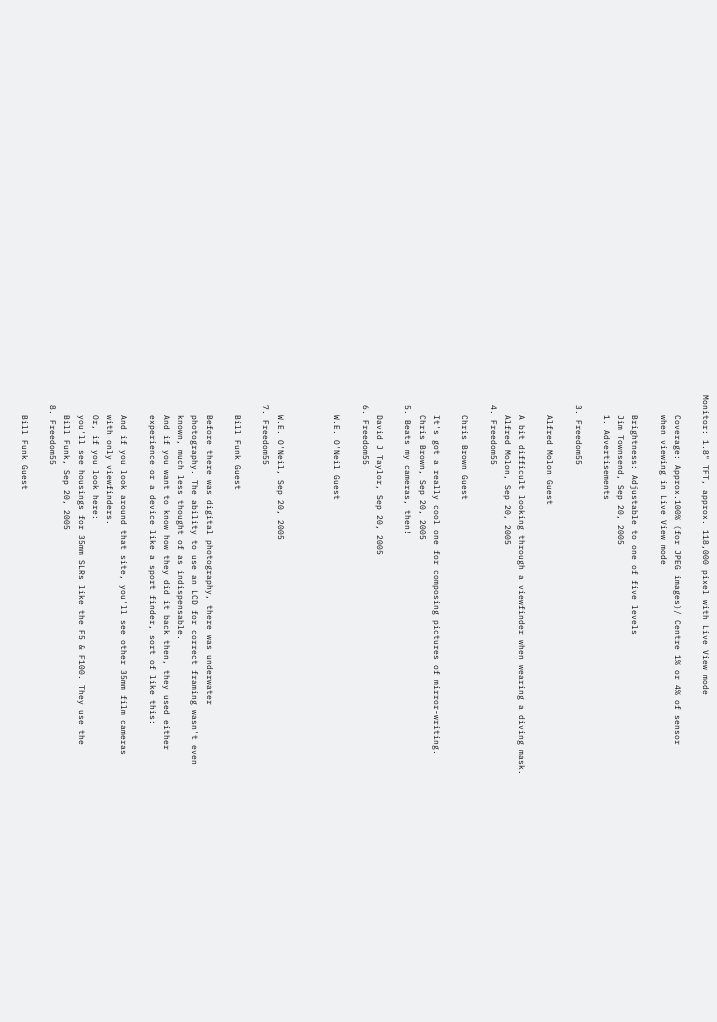Monitor: 1.8" TFT, approx. 118,000 pixel with Live View mode

    Coverage: Approx.100% (for JPEG images)/ Centre 1% or 4% of sensor
    when viewing in Live View mode

    Brightness: Adjustable to one of five levels
    Jim Townsend, Sep 20, 2005
    1. Advertisements

  3. Freedom55

    Alfred Molon Guest

    A bit difficult looking through a viewfinder when wearing a diving mask.
    Alfred Molon, Sep 20, 2005
  4. Freedom55

    Chris Brown Guest

    It's got a really cool one for composing pictures of mirror-writing.
    Chris Brown, Sep 20, 2005
  5. Beats my cameras, then!

    David J Taylor, Sep 20, 2005
  6. Freedom55

    W.E. O'Neil Guest



    W.E. O'Neil, Sep 20, 2005
  7. Freedom55

    Bill Funk Guest

    Before there was digital photography, there was underwater
    photography. The ability to use an LCD for correct framing wasn't even
    known, much less thought of as indispensable.
    And if you want to know how they did it back then, they used either
    experience or a device like a sport finder, sort of like this:

    And if you look around that site, you'll see other 35mm film cameras
    with only viewfinders.
    Or, if you look here:
    you'll see housings for 35mm SLRs like the F5 & F100. They use the
    Bill Funk, Sep 20, 2005
  8. Freedom55

    Bill Funk Guest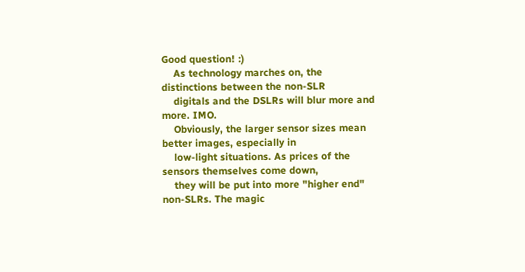Good question! :)
    As technology marches on, the distinctions between the non-SLR
    digitals and the DSLRs will blur more and more. IMO.
    Obviously, the larger sensor sizes mean better images, especially in
    low-light situations. As prices of the sensors themselves come down,
    they will be put into more "higher end" non-SLRs. The magic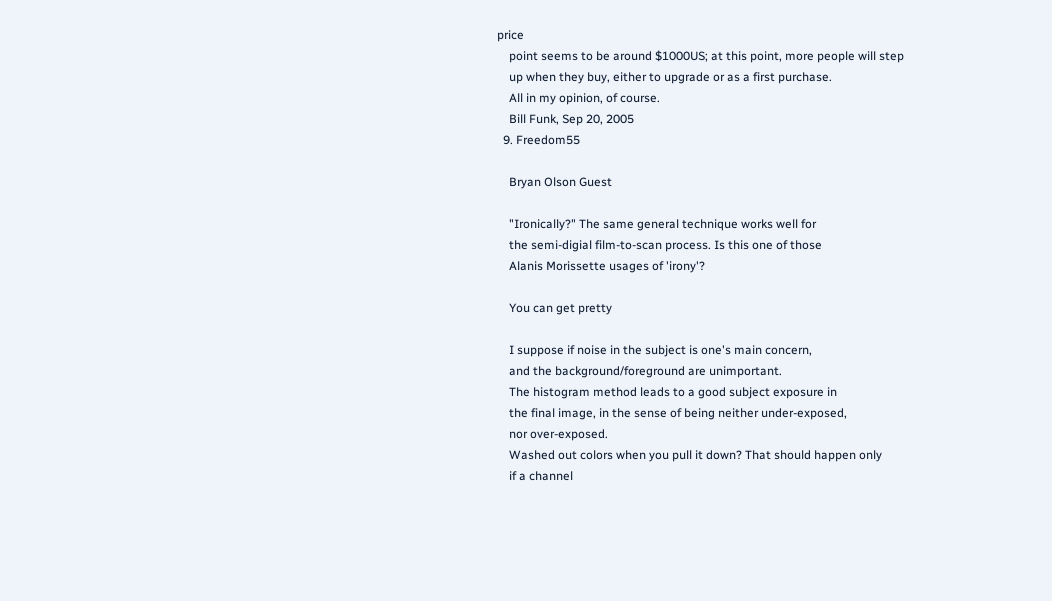price
    point seems to be around $1000US; at this point, more people will step
    up when they buy, either to upgrade or as a first purchase.
    All in my opinion, of course.
    Bill Funk, Sep 20, 2005
  9. Freedom55

    Bryan Olson Guest

    "Ironically?" The same general technique works well for
    the semi-digial film-to-scan process. Is this one of those
    Alanis Morissette usages of 'irony'?

    You can get pretty

    I suppose if noise in the subject is one's main concern,
    and the background/foreground are unimportant.
    The histogram method leads to a good subject exposure in
    the final image, in the sense of being neither under-exposed,
    nor over-exposed.
    Washed out colors when you pull it down? That should happen only
    if a channel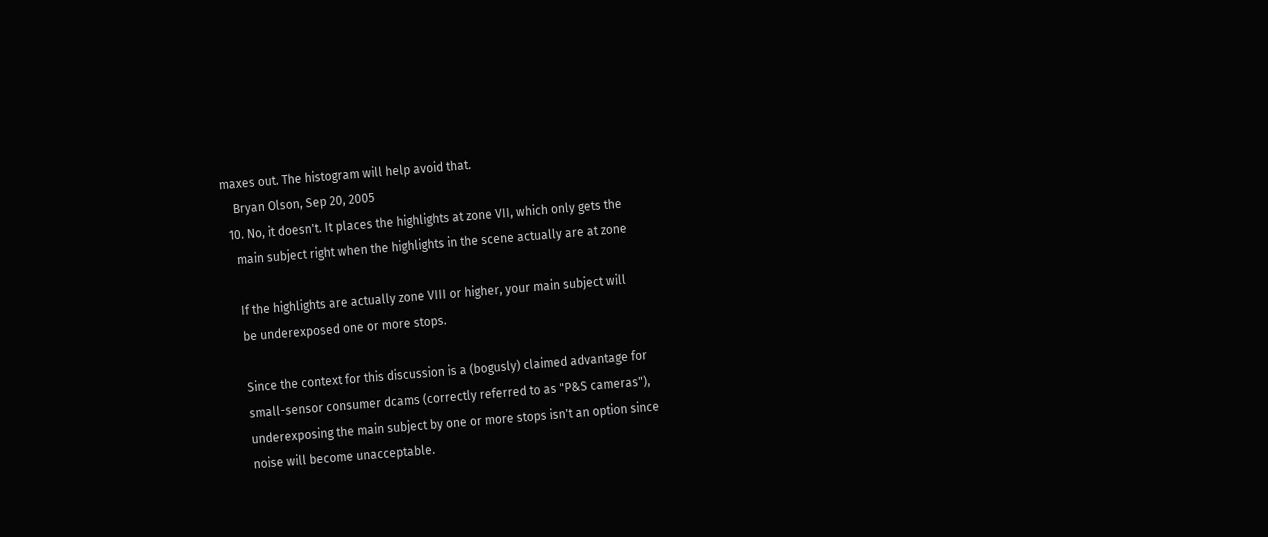maxes out. The histogram will help avoid that.
    Bryan Olson, Sep 20, 2005
  10. No, it doesn't. It places the highlights at zone VII, which only gets the
    main subject right when the highlights in the scene actually are at zone

    If the highlights are actually zone VIII or higher, your main subject will
    be underexposed one or more stops.

    Since the context for this discussion is a (bogusly) claimed advantage for
    small-sensor consumer dcams (correctly referred to as "P&S cameras"),
    underexposing the main subject by one or more stops isn't an option since
    noise will become unacceptable.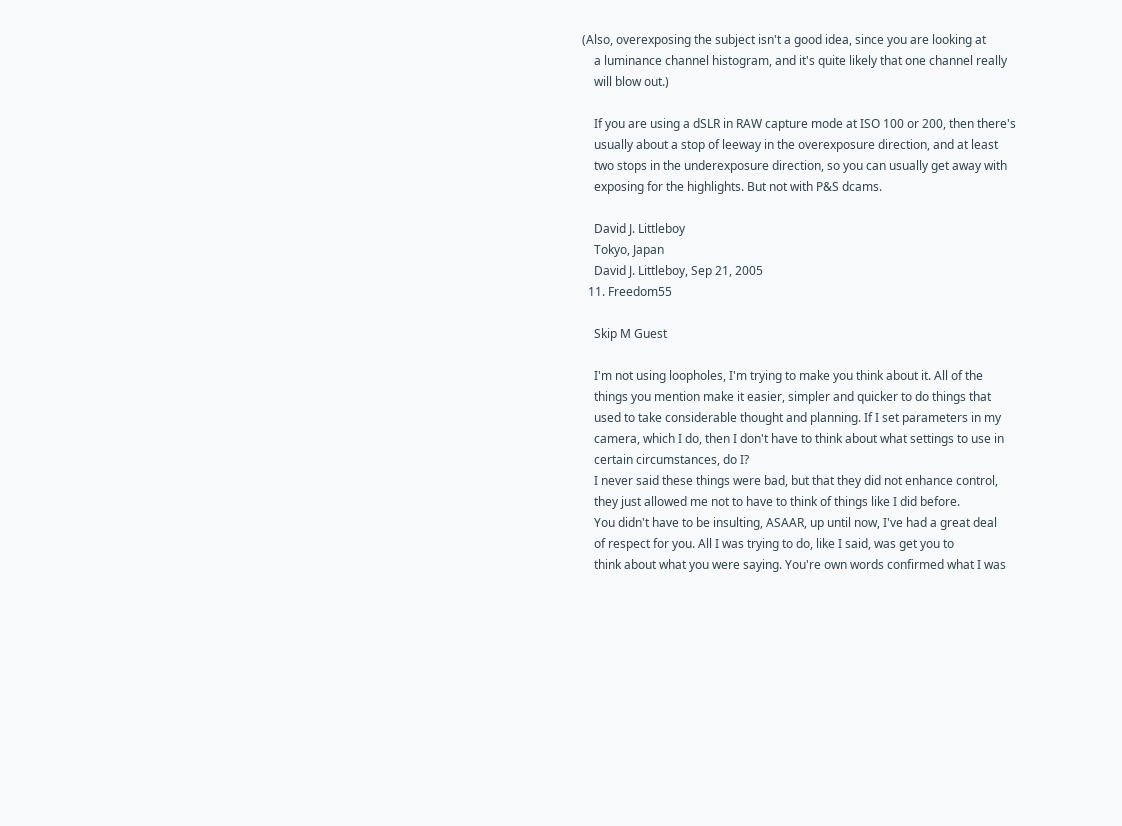(Also, overexposing the subject isn't a good idea, since you are looking at
    a luminance channel histogram, and it's quite likely that one channel really
    will blow out.)

    If you are using a dSLR in RAW capture mode at ISO 100 or 200, then there's
    usually about a stop of leeway in the overexposure direction, and at least
    two stops in the underexposure direction, so you can usually get away with
    exposing for the highlights. But not with P&S dcams.

    David J. Littleboy
    Tokyo, Japan
    David J. Littleboy, Sep 21, 2005
  11. Freedom55

    Skip M Guest

    I'm not using loopholes, I'm trying to make you think about it. All of the
    things you mention make it easier, simpler and quicker to do things that
    used to take considerable thought and planning. If I set parameters in my
    camera, which I do, then I don't have to think about what settings to use in
    certain circumstances, do I?
    I never said these things were bad, but that they did not enhance control,
    they just allowed me not to have to think of things like I did before.
    You didn't have to be insulting, ASAAR, up until now, I've had a great deal
    of respect for you. All I was trying to do, like I said, was get you to
    think about what you were saying. You're own words confirmed what I was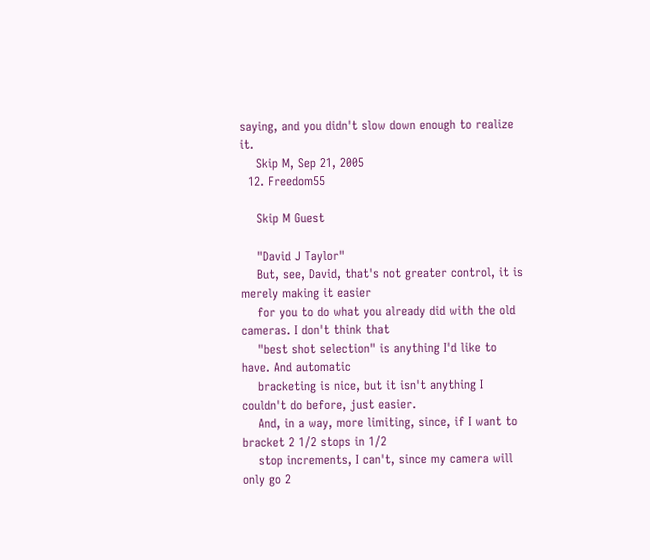saying, and you didn't slow down enough to realize it.
    Skip M, Sep 21, 2005
  12. Freedom55

    Skip M Guest

    "David J Taylor"
    But, see, David, that's not greater control, it is merely making it easier
    for you to do what you already did with the old cameras. I don't think that
    "best shot selection" is anything I'd like to have. And automatic
    bracketing is nice, but it isn't anything I couldn't do before, just easier.
    And, in a way, more limiting, since, if I want to bracket 2 1/2 stops in 1/2
    stop increments, I can't, since my camera will only go 2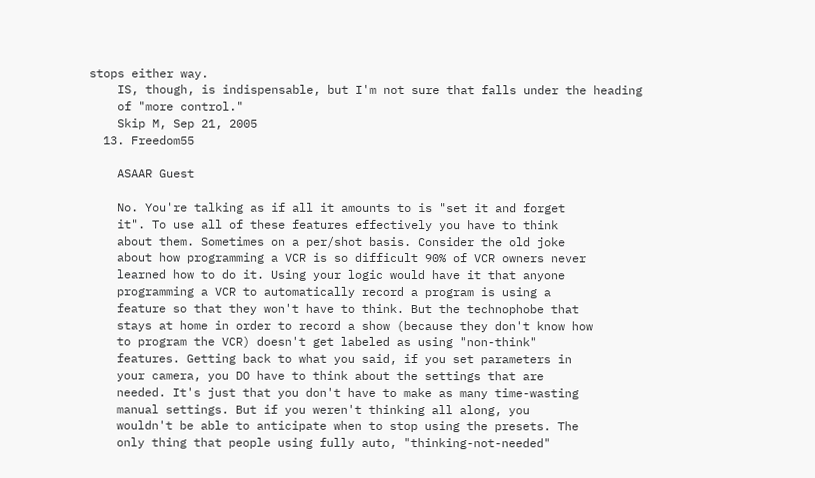stops either way.
    IS, though, is indispensable, but I'm not sure that falls under the heading
    of "more control."
    Skip M, Sep 21, 2005
  13. Freedom55

    ASAAR Guest

    No. You're talking as if all it amounts to is "set it and forget
    it". To use all of these features effectively you have to think
    about them. Sometimes on a per/shot basis. Consider the old joke
    about how programming a VCR is so difficult 90% of VCR owners never
    learned how to do it. Using your logic would have it that anyone
    programming a VCR to automatically record a program is using a
    feature so that they won't have to think. But the technophobe that
    stays at home in order to record a show (because they don't know how
    to program the VCR) doesn't get labeled as using "non-think"
    features. Getting back to what you said, if you set parameters in
    your camera, you DO have to think about the settings that are
    needed. It's just that you don't have to make as many time-wasting
    manual settings. But if you weren't thinking all along, you
    wouldn't be able to anticipate when to stop using the presets. The
    only thing that people using fully auto, "thinking-not-needed"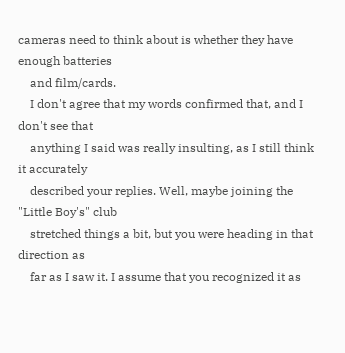cameras need to think about is whether they have enough batteries
    and film/cards.
    I don't agree that my words confirmed that, and I don't see that
    anything I said was really insulting, as I still think it accurately
    described your replies. Well, maybe joining the "Little Boy's" club
    stretched things a bit, but you were heading in that direction as
    far as I saw it. I assume that you recognized it as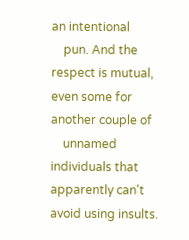an intentional
    pun. And the respect is mutual, even some for another couple of
    unnamed individuals that apparently can't avoid using insults.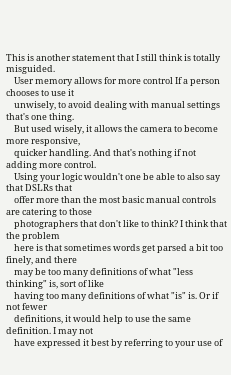This is another statement that I still think is totally misguided.
    User memory allows for more control If a person chooses to use it
    unwisely, to avoid dealing with manual settings that's one thing.
    But used wisely, it allows the camera to become more responsive,
    quicker handling. And that's nothing if not adding more control.
    Using your logic wouldn't one be able to also say that DSLRs that
    offer more than the most basic manual controls are catering to those
    photographers that don't like to think? I think that the problem
    here is that sometimes words get parsed a bit too finely, and there
    may be too many definitions of what "less thinking" is, sort of like
    having too many definitions of what "is" is. Or if not fewer
    definitions, it would help to use the same definition. I may not
    have expressed it best by referring to your use of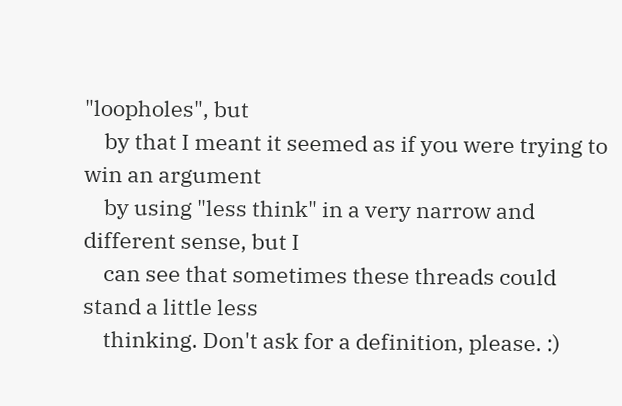"loopholes", but
    by that I meant it seemed as if you were trying to win an argument
    by using "less think" in a very narrow and different sense, but I
    can see that sometimes these threads could stand a little less
    thinking. Don't ask for a definition, please. :)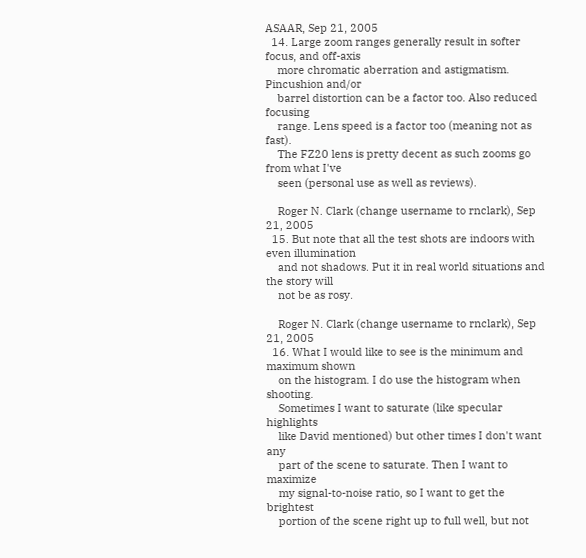ASAAR, Sep 21, 2005
  14. Large zoom ranges generally result in softer focus, and off-axis
    more chromatic aberration and astigmatism. Pincushion and/or
    barrel distortion can be a factor too. Also reduced focusing
    range. Lens speed is a factor too (meaning not as fast).
    The FZ20 lens is pretty decent as such zooms go from what I've
    seen (personal use as well as reviews).

    Roger N. Clark (change username to rnclark), Sep 21, 2005
  15. But note that all the test shots are indoors with even illumination
    and not shadows. Put it in real world situations and the story will
    not be as rosy.

    Roger N. Clark (change username to rnclark), Sep 21, 2005
  16. What I would like to see is the minimum and maximum shown
    on the histogram. I do use the histogram when shooting.
    Sometimes I want to saturate (like specular highlights
    like David mentioned) but other times I don't want any
    part of the scene to saturate. Then I want to maximize
    my signal-to-noise ratio, so I want to get the brightest
    portion of the scene right up to full well, but not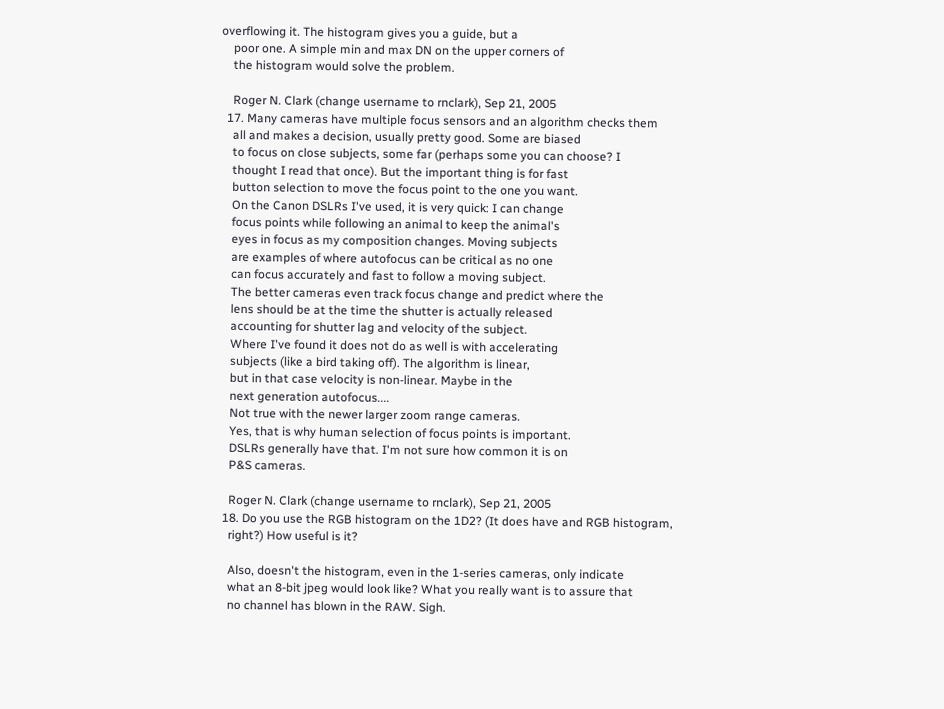overflowing it. The histogram gives you a guide, but a
    poor one. A simple min and max DN on the upper corners of
    the histogram would solve the problem.

    Roger N. Clark (change username to rnclark), Sep 21, 2005
  17. Many cameras have multiple focus sensors and an algorithm checks them
    all and makes a decision, usually pretty good. Some are biased
    to focus on close subjects, some far (perhaps some you can choose? I
    thought I read that once). But the important thing is for fast
    button selection to move the focus point to the one you want.
    On the Canon DSLRs I've used, it is very quick: I can change
    focus points while following an animal to keep the animal's
    eyes in focus as my composition changes. Moving subjects
    are examples of where autofocus can be critical as no one
    can focus accurately and fast to follow a moving subject.
    The better cameras even track focus change and predict where the
    lens should be at the time the shutter is actually released
    accounting for shutter lag and velocity of the subject.
    Where I've found it does not do as well is with accelerating
    subjects (like a bird taking off). The algorithm is linear,
    but in that case velocity is non-linear. Maybe in the
    next generation autofocus....
    Not true with the newer larger zoom range cameras.
    Yes, that is why human selection of focus points is important.
    DSLRs generally have that. I'm not sure how common it is on
    P&S cameras.

    Roger N. Clark (change username to rnclark), Sep 21, 2005
  18. Do you use the RGB histogram on the 1D2? (It does have and RGB histogram,
    right?) How useful is it?

    Also, doesn't the histogram, even in the 1-series cameras, only indicate
    what an 8-bit jpeg would look like? What you really want is to assure that
    no channel has blown in the RAW. Sigh.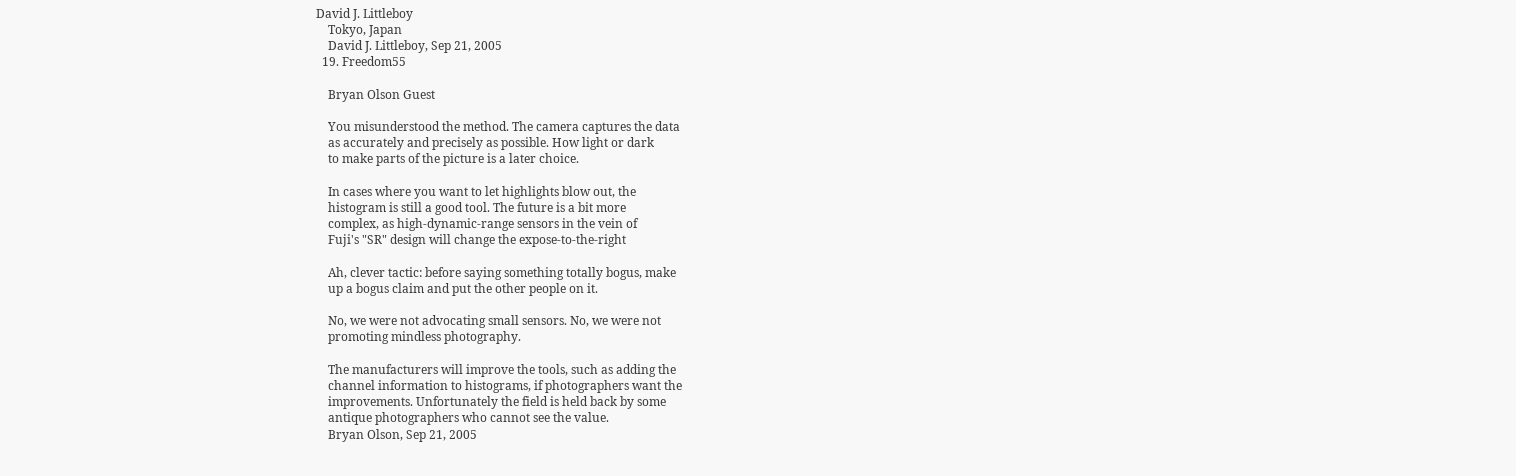David J. Littleboy
    Tokyo, Japan
    David J. Littleboy, Sep 21, 2005
  19. Freedom55

    Bryan Olson Guest

    You misunderstood the method. The camera captures the data
    as accurately and precisely as possible. How light or dark
    to make parts of the picture is a later choice.

    In cases where you want to let highlights blow out, the
    histogram is still a good tool. The future is a bit more
    complex, as high-dynamic-range sensors in the vein of
    Fuji's "SR" design will change the expose-to-the-right

    Ah, clever tactic: before saying something totally bogus, make
    up a bogus claim and put the other people on it.

    No, we were not advocating small sensors. No, we were not
    promoting mindless photography.

    The manufacturers will improve the tools, such as adding the
    channel information to histograms, if photographers want the
    improvements. Unfortunately the field is held back by some
    antique photographers who cannot see the value.
    Bryan Olson, Sep 21, 2005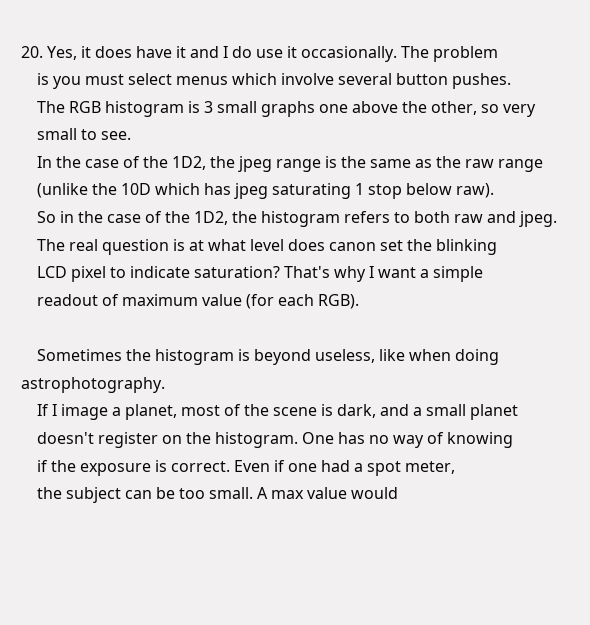20. Yes, it does have it and I do use it occasionally. The problem
    is you must select menus which involve several button pushes.
    The RGB histogram is 3 small graphs one above the other, so very
    small to see.
    In the case of the 1D2, the jpeg range is the same as the raw range
    (unlike the 10D which has jpeg saturating 1 stop below raw).
    So in the case of the 1D2, the histogram refers to both raw and jpeg.
    The real question is at what level does canon set the blinking
    LCD pixel to indicate saturation? That's why I want a simple
    readout of maximum value (for each RGB).

    Sometimes the histogram is beyond useless, like when doing astrophotography.
    If I image a planet, most of the scene is dark, and a small planet
    doesn't register on the histogram. One has no way of knowing
    if the exposure is correct. Even if one had a spot meter,
    the subject can be too small. A max value would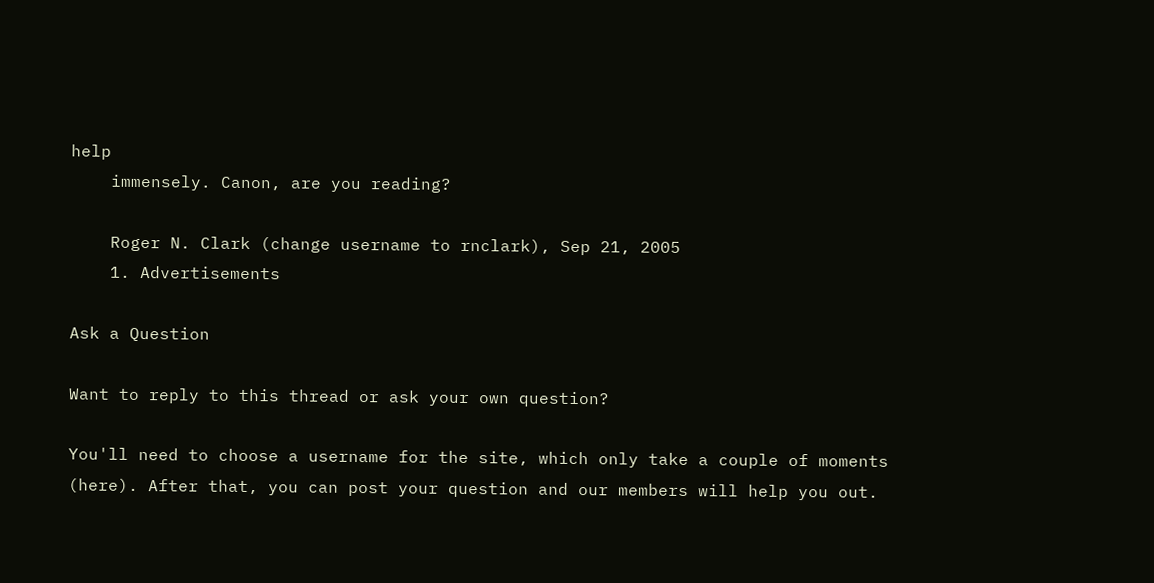help
    immensely. Canon, are you reading?

    Roger N. Clark (change username to rnclark), Sep 21, 2005
    1. Advertisements

Ask a Question

Want to reply to this thread or ask your own question?

You'll need to choose a username for the site, which only take a couple of moments (here). After that, you can post your question and our members will help you out.